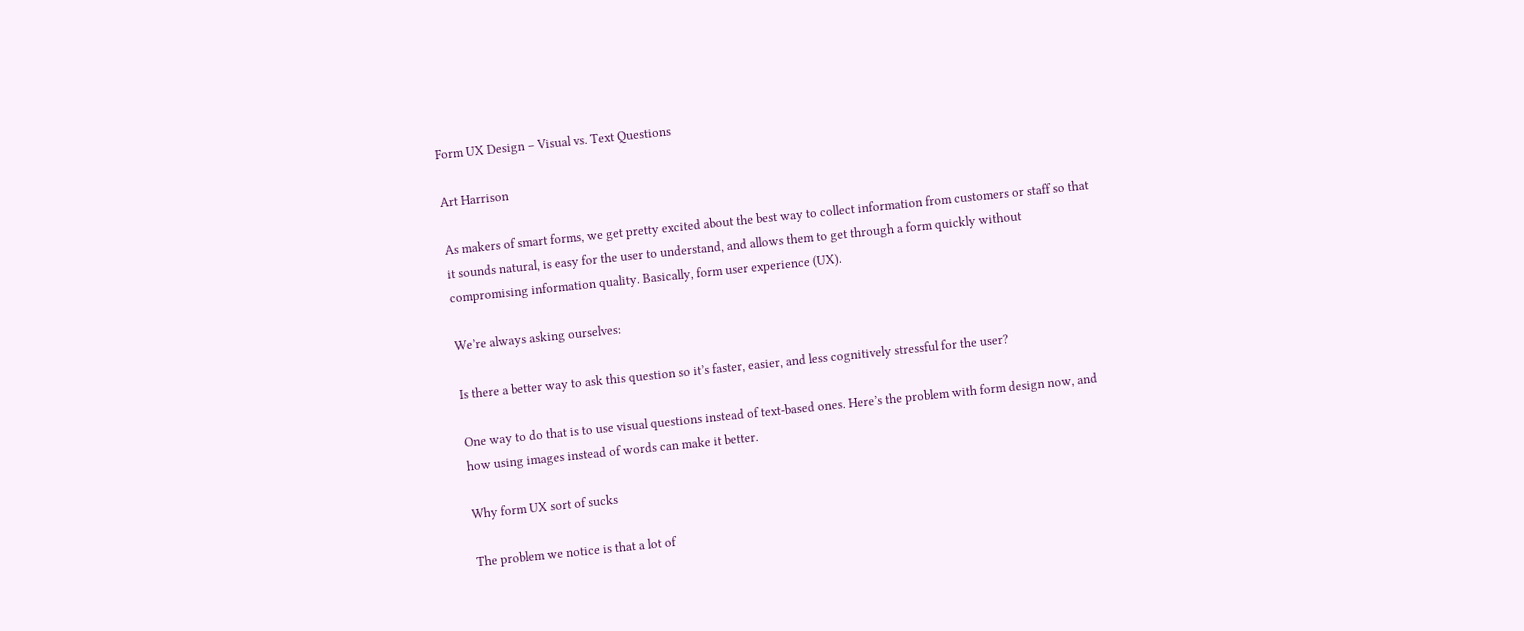Form UX Design – Visual vs. Text Questions

Art Harrison

As makers of smart forms, we get pretty excited about the best way to collect information from customers or staff so that it sounds natural, is easy for the user to understand, and allows them to get through a form quickly without compromising information quality. Basically, form user experience (UX).

We’re always asking ourselves:

Is there a better way to ask this question so it’s faster, easier, and less cognitively stressful for the user?

One way to do that is to use visual questions instead of text-based ones. Here’s the problem with form design now, and how using images instead of words can make it better.

Why form UX sort of sucks

The problem we notice is that a lot of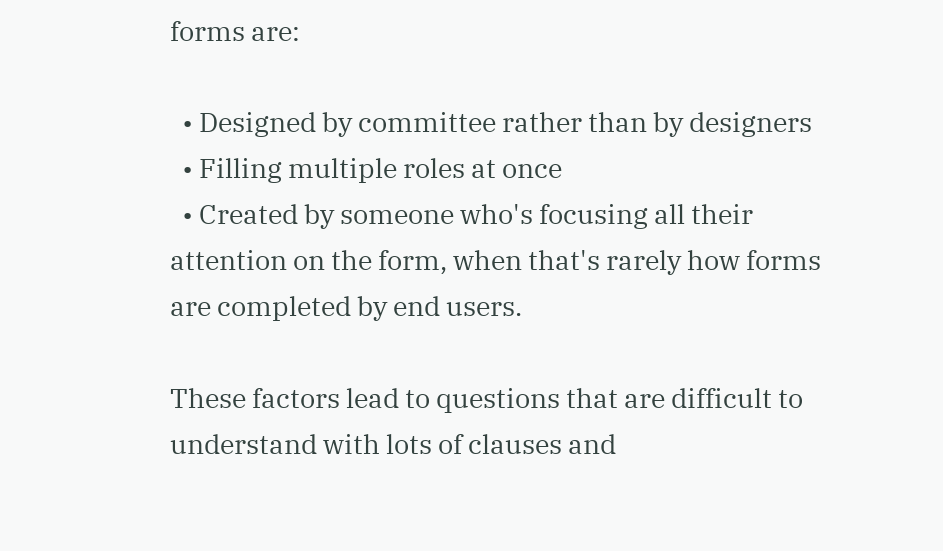forms are:

  • Designed by committee rather than by designers
  • Filling multiple roles at once
  • Created by someone who's focusing all their attention on the form, when that's rarely how forms are completed by end users.

These factors lead to questions that are difficult to understand with lots of clauses and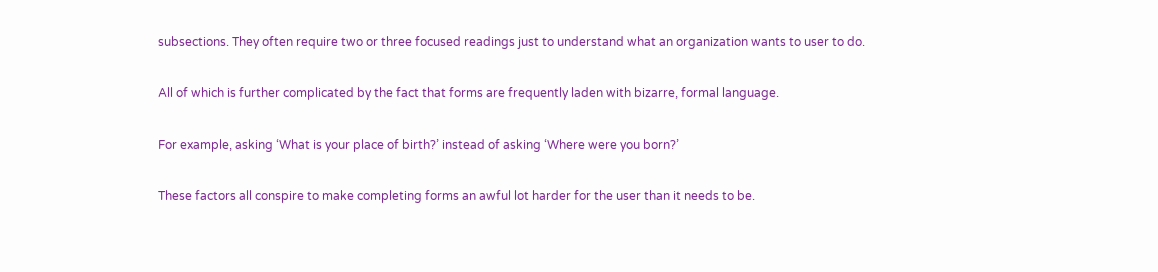subsections. They often require two or three focused readings just to understand what an organization wants to user to do.

All of which is further complicated by the fact that forms are frequently laden with bizarre, formal language.

For example, asking ‘What is your place of birth?’ instead of asking ‘Where were you born?’

These factors all conspire to make completing forms an awful lot harder for the user than it needs to be.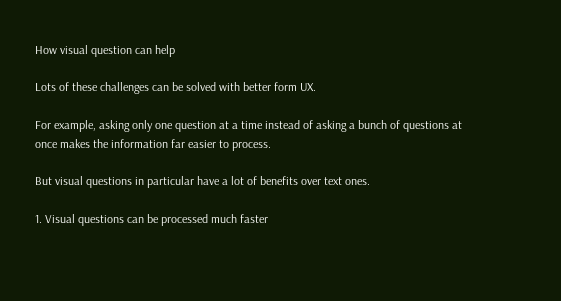How visual question can help

Lots of these challenges can be solved with better form UX.

For example, asking only one question at a time instead of asking a bunch of questions at once makes the information far easier to process.

But visual questions in particular have a lot of benefits over text ones.

1. Visual questions can be processed much faster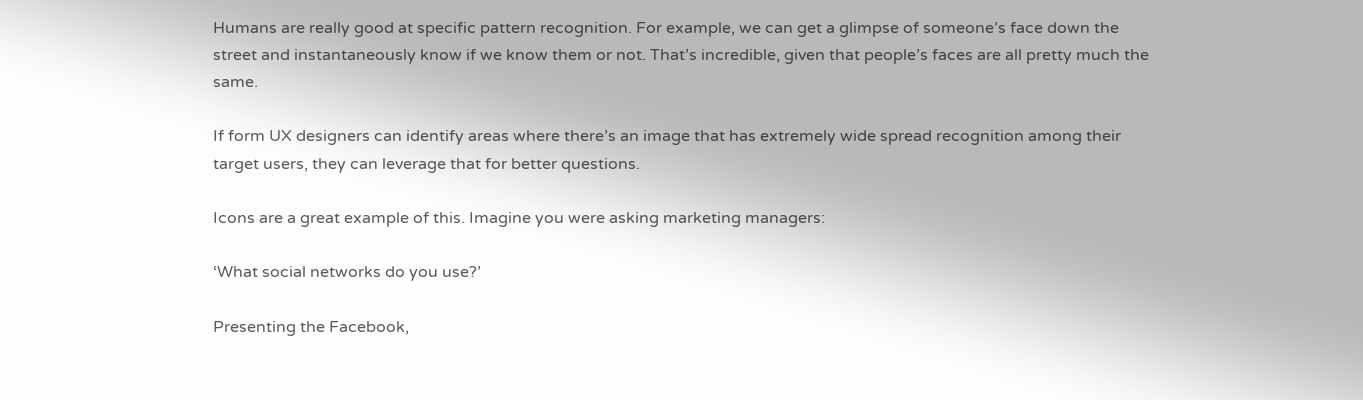Humans are really good at specific pattern recognition. For example, we can get a glimpse of someone’s face down the street and instantaneously know if we know them or not. That’s incredible, given that people’s faces are all pretty much the same.

If form UX designers can identify areas where there’s an image that has extremely wide spread recognition among their target users, they can leverage that for better questions.

Icons are a great example of this. Imagine you were asking marketing managers:

‘What social networks do you use?’

Presenting the Facebook,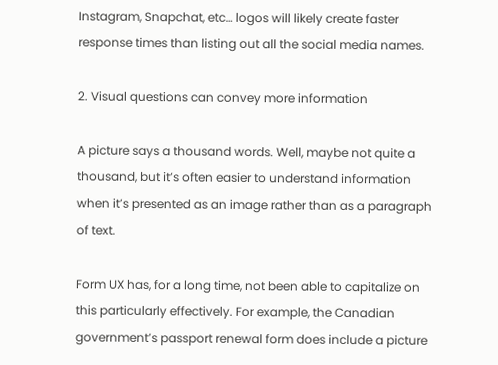Instagram, Snapchat, etc… logos will likely create faster response times than listing out all the social media names.

2. Visual questions can convey more information

A picture says a thousand words. Well, maybe not quite a thousand, but it’s often easier to understand information when it’s presented as an image rather than as a paragraph of text.

Form UX has, for a long time, not been able to capitalize on this particularly effectively. For example, the Canadian government’s passport renewal form does include a picture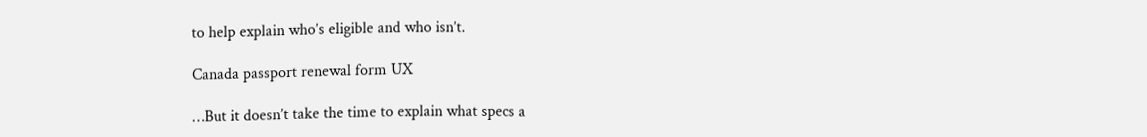to help explain who’s eligible and who isn’t.

Canada passport renewal form UX

…But it doesn’t take the time to explain what specs a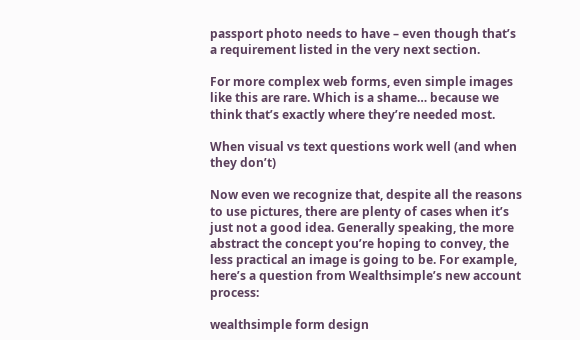passport photo needs to have – even though that’s a requirement listed in the very next section.

For more complex web forms, even simple images like this are rare. Which is a shame… because we think that’s exactly where they’re needed most.

When visual vs text questions work well (and when they don’t)

Now even we recognize that, despite all the reasons to use pictures, there are plenty of cases when it’s just not a good idea. Generally speaking, the more abstract the concept you’re hoping to convey, the less practical an image is going to be. For example, here’s a question from Wealthsimple’s new account process:

wealthsimple form design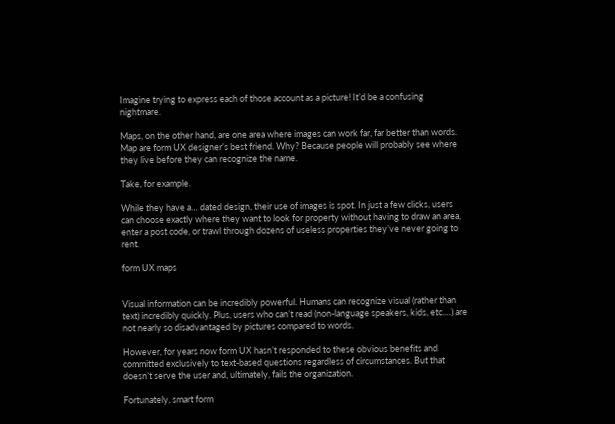Imagine trying to express each of those account as a picture! It’d be a confusing nightmare.

Maps, on the other hand, are one area where images can work far, far better than words. Map are form UX designer’s best friend. Why? Because people will probably see where they live before they can recognize the name.

Take, for example.

While they have a… dated design, their use of images is spot. In just a few clicks, users can choose exactly where they want to look for property without having to draw an area, enter a post code, or trawl through dozens of useless properties they’ve never going to rent.

form UX maps


Visual information can be incredibly powerful. Humans can recognize visual (rather than text) incredibly quickly. Plus, users who can’t read (non-language speakers, kids, etc.…) are not nearly so disadvantaged by pictures compared to words.

However, for years now form UX hasn’t responded to these obvious benefits and committed exclusively to text-based questions regardless of circumstances. But that doesn’t serve the user and, ultimately, fails the organization.

Fortunately, smart form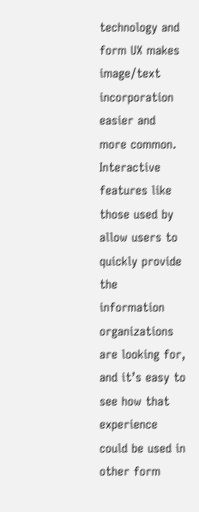technology and form UX makes image/text incorporation easier and more common. Interactive features like those used by allow users to quickly provide the information organizations are looking for, and it’s easy to see how that experience could be used in other form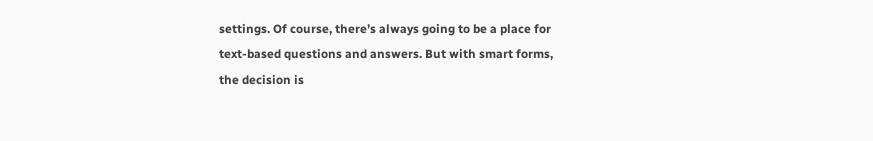settings. Of course, there’s always going to be a place for text-based questions and answers. But with smart forms, the decision is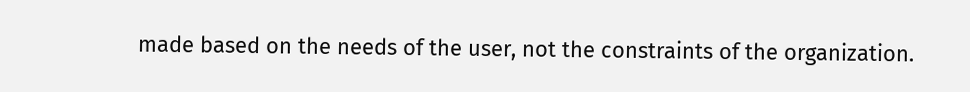made based on the needs of the user, not the constraints of the organization.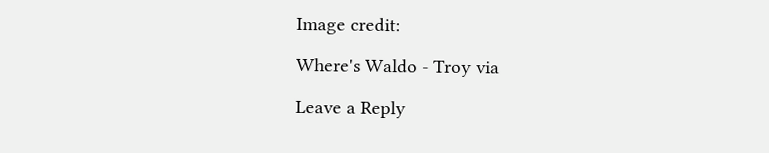Image credit:

Where's Waldo - Troy via

Leave a Reply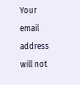Your email address will not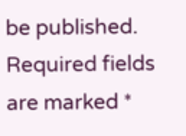be published. Required fields are marked *